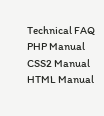Technical FAQ
PHP Manual
CSS2 Manual
HTML Manual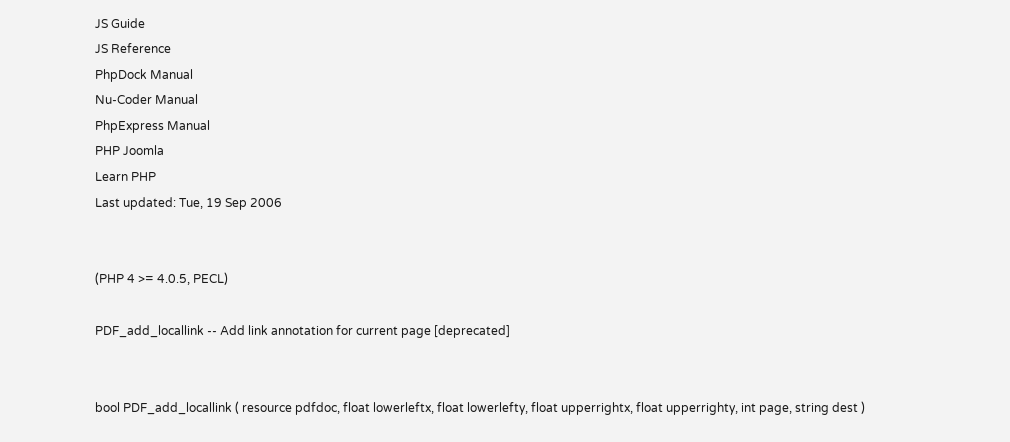JS Guide
JS Reference
PhpDock Manual
Nu-Coder Manual
PhpExpress Manual
PHP Joomla
Learn PHP
Last updated: Tue, 19 Sep 2006


(PHP 4 >= 4.0.5, PECL)

PDF_add_locallink -- Add link annotation for current page [deprecated]


bool PDF_add_locallink ( resource pdfdoc, float lowerleftx, float lowerlefty, float upperrightx, float upperrighty, int page, string dest )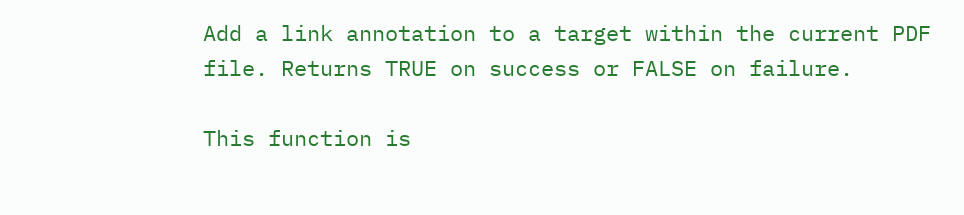Add a link annotation to a target within the current PDF file. Returns TRUE on success or FALSE on failure.

This function is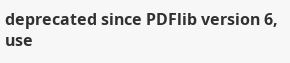deprecated since PDFlib version 6, use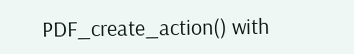PDF_create_action() with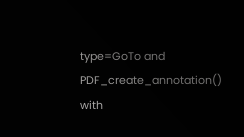type=GoTo and PDF_create_annotation() with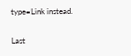type=Link instead.

Last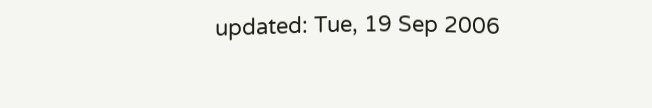updated: Tue, 19 Sep 2006